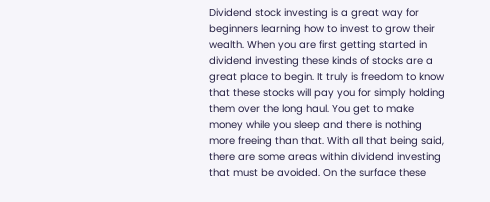Dividend stock investing is a great way for beginners learning how to invest to grow their wealth. When you are first getting started in dividend investing these kinds of stocks are a great place to begin. It truly is freedom to know that these stocks will pay you for simply holding them over the long haul. You get to make money while you sleep and there is nothing more freeing than that. With all that being said, there are some areas within dividend investing that must be avoided. On the surface these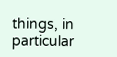things, in particular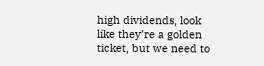high dividends, look like they’re a golden ticket, but we need to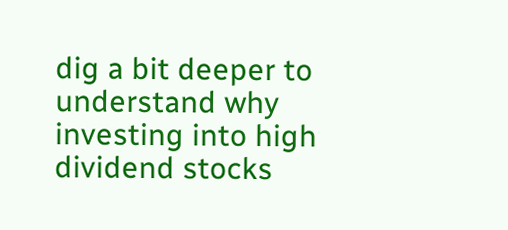dig a bit deeper to understand why investing into high dividend stocks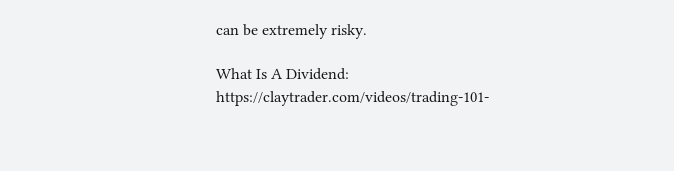can be extremely risky.

What Is A Dividend: https://claytrader.com/videos/trading-101-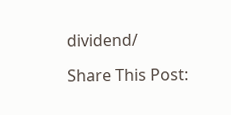dividend/

Share This Post: